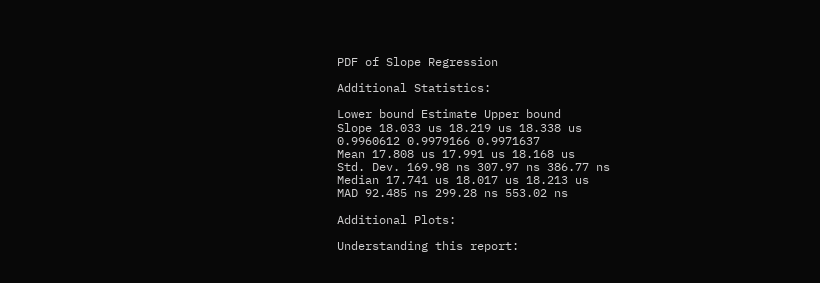PDF of Slope Regression

Additional Statistics:

Lower bound Estimate Upper bound
Slope 18.033 us 18.219 us 18.338 us
0.9960612 0.9979166 0.9971637
Mean 17.808 us 17.991 us 18.168 us
Std. Dev. 169.98 ns 307.97 ns 386.77 ns
Median 17.741 us 18.017 us 18.213 us
MAD 92.485 ns 299.28 ns 553.02 ns

Additional Plots:

Understanding this report: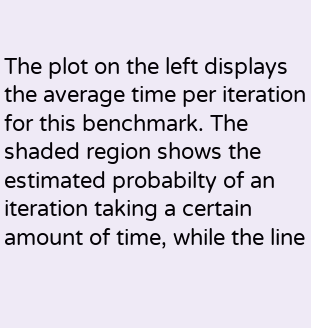The plot on the left displays the average time per iteration for this benchmark. The shaded region shows the estimated probabilty of an iteration taking a certain amount of time, while the line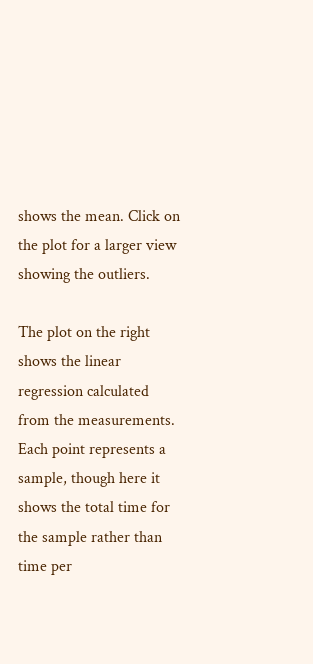shows the mean. Click on the plot for a larger view showing the outliers.

The plot on the right shows the linear regression calculated from the measurements. Each point represents a sample, though here it shows the total time for the sample rather than time per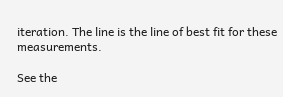iteration. The line is the line of best fit for these measurements.

See the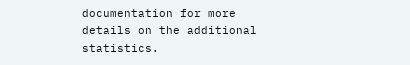documentation for more details on the additional statistics.